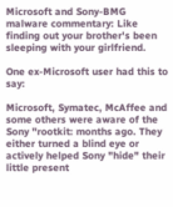Microsoft and Sony-BMG malware commentary: Like finding out your brother's been sleeping with your girlfriend.

One ex-Microsoft user had this to say:

Microsoft, Symatec, McAffee and some others were aware of the Sony "rootkit: months ago. They either turned a blind eye or actively helped Sony "hide" their little present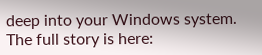deep into your Windows system. The full story is here: